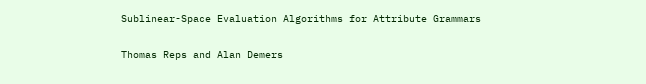Sublinear-Space Evaluation Algorithms for Attribute Grammars

Thomas Reps and Alan Demers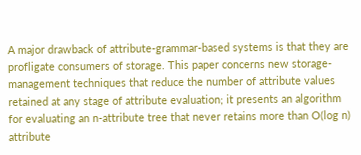A major drawback of attribute-grammar-based systems is that they are profligate consumers of storage. This paper concerns new storage-management techniques that reduce the number of attribute values retained at any stage of attribute evaluation; it presents an algorithm for evaluating an n-attribute tree that never retains more than O(log n) attribute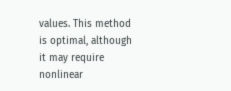values. This method is optimal, although it may require nonlinear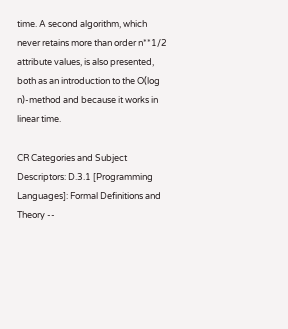time. A second algorithm, which never retains more than order n**1/2 attribute values, is also presented, both as an introduction to the O(log n)-method and because it works in linear time.

CR Categories and Subject Descriptors: D.3.1 [Programming Languages]: Formal Definitions and Theory --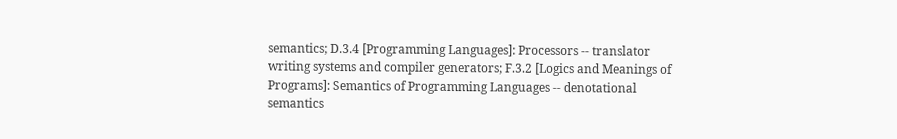semantics; D.3.4 [Programming Languages]: Processors -- translator writing systems and compiler generators; F.3.2 [Logics and Meanings of Programs]: Semantics of Programming Languages -- denotational semantics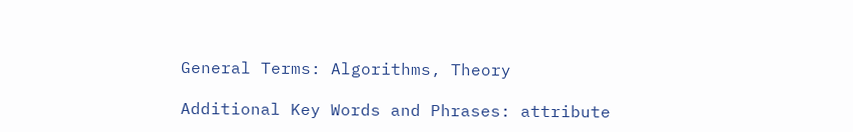General Terms: Algorithms, Theory

Additional Key Words and Phrases: attribute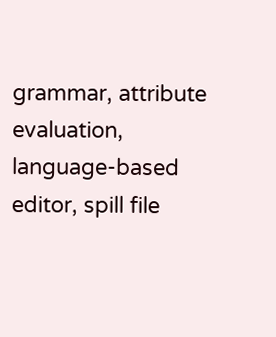grammar, attribute evaluation, language-based editor, spill file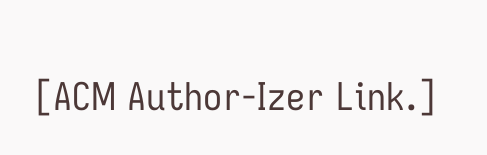[ACM Author-Izer Link.]